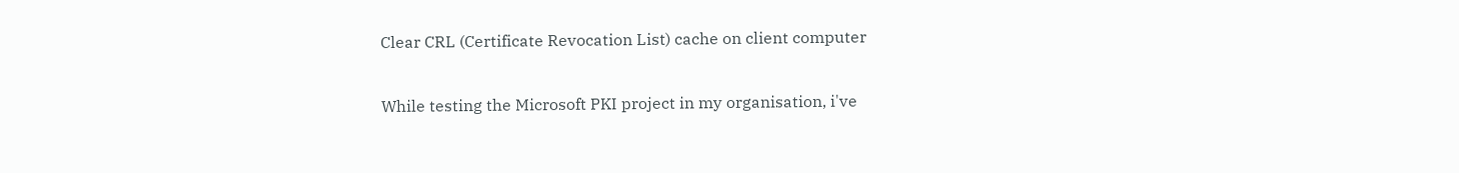Clear CRL (Certificate Revocation List) cache on client computer

While testing the Microsoft PKI project in my organisation, i've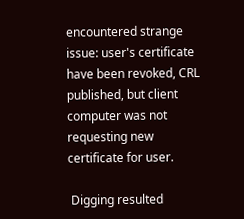encountered strange issue: user's certificate have been revoked, CRL published, but client computer was not requesting new certificate for user.

 Digging resulted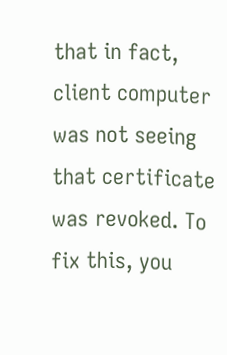that in fact, client computer was not seeing that certificate was revoked. To fix this, you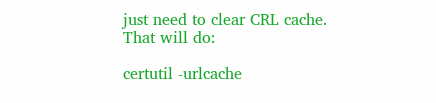just need to clear CRL cache. That will do:

certutil -urlcache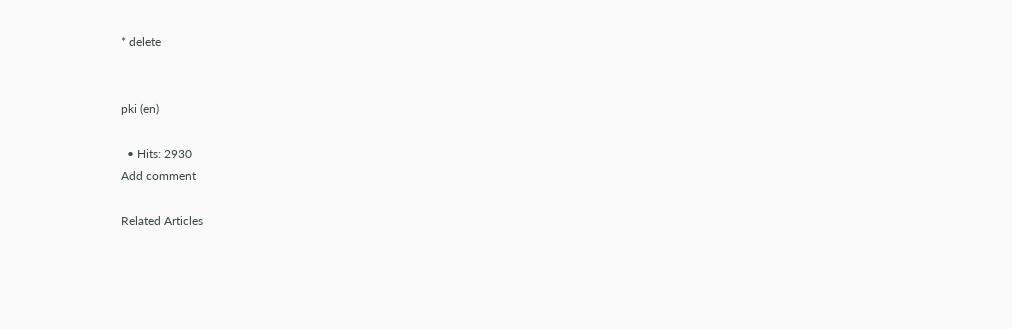* delete


pki (en)

  • Hits: 2930
Add comment

Related Articles